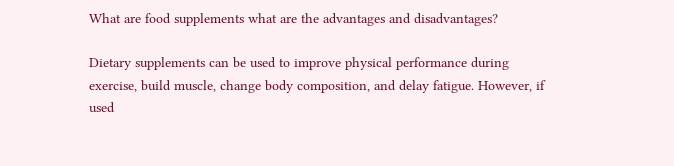What are food supplements what are the advantages and disadvantages?

Dietary supplements can be used to improve physical performance during exercise, build muscle, change body composition, and delay fatigue. However, if used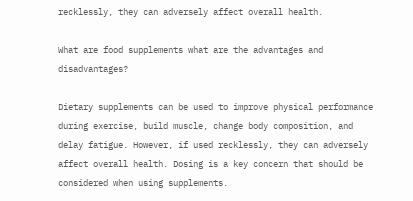recklessly, they can adversely affect overall health.

What are food supplements what are the advantages and disadvantages?

Dietary supplements can be used to improve physical performance during exercise, build muscle, change body composition, and delay fatigue. However, if used recklessly, they can adversely affect overall health. Dosing is a key concern that should be considered when using supplements.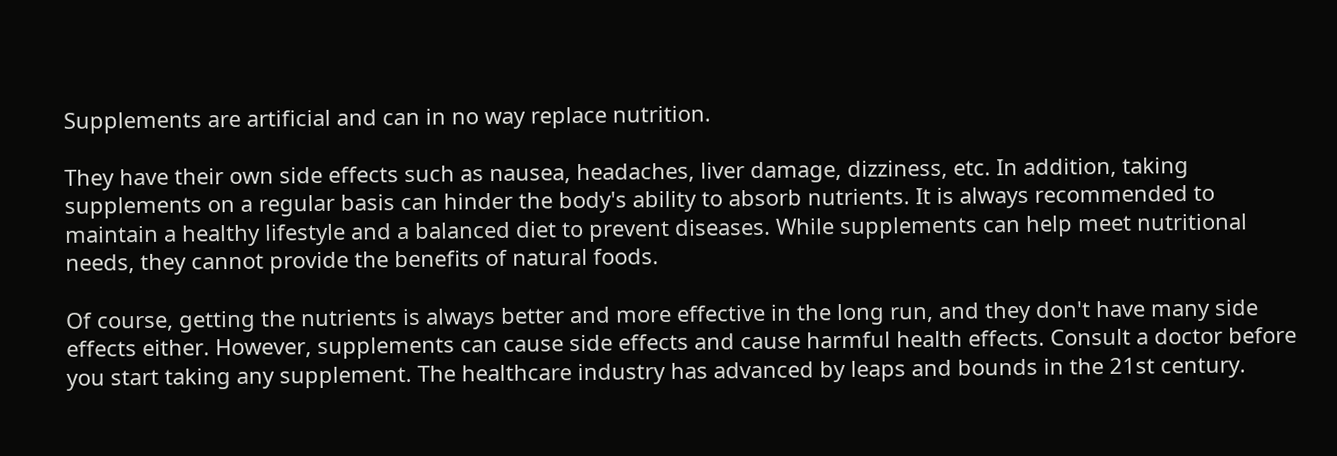Supplements are artificial and can in no way replace nutrition.

They have their own side effects such as nausea, headaches, liver damage, dizziness, etc. In addition, taking supplements on a regular basis can hinder the body's ability to absorb nutrients. It is always recommended to maintain a healthy lifestyle and a balanced diet to prevent diseases. While supplements can help meet nutritional needs, they cannot provide the benefits of natural foods.

Of course, getting the nutrients is always better and more effective in the long run, and they don't have many side effects either. However, supplements can cause side effects and cause harmful health effects. Consult a doctor before you start taking any supplement. The healthcare industry has advanced by leaps and bounds in the 21st century.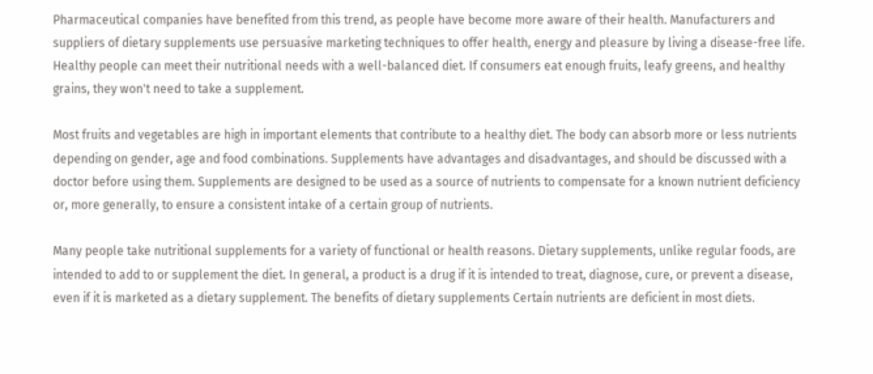Pharmaceutical companies have benefited from this trend, as people have become more aware of their health. Manufacturers and suppliers of dietary supplements use persuasive marketing techniques to offer health, energy and pleasure by living a disease-free life. Healthy people can meet their nutritional needs with a well-balanced diet. If consumers eat enough fruits, leafy greens, and healthy grains, they won't need to take a supplement.

Most fruits and vegetables are high in important elements that contribute to a healthy diet. The body can absorb more or less nutrients depending on gender, age and food combinations. Supplements have advantages and disadvantages, and should be discussed with a doctor before using them. Supplements are designed to be used as a source of nutrients to compensate for a known nutrient deficiency or, more generally, to ensure a consistent intake of a certain group of nutrients.

Many people take nutritional supplements for a variety of functional or health reasons. Dietary supplements, unlike regular foods, are intended to add to or supplement the diet. In general, a product is a drug if it is intended to treat, diagnose, cure, or prevent a disease, even if it is marketed as a dietary supplement. The benefits of dietary supplements Certain nutrients are deficient in most diets.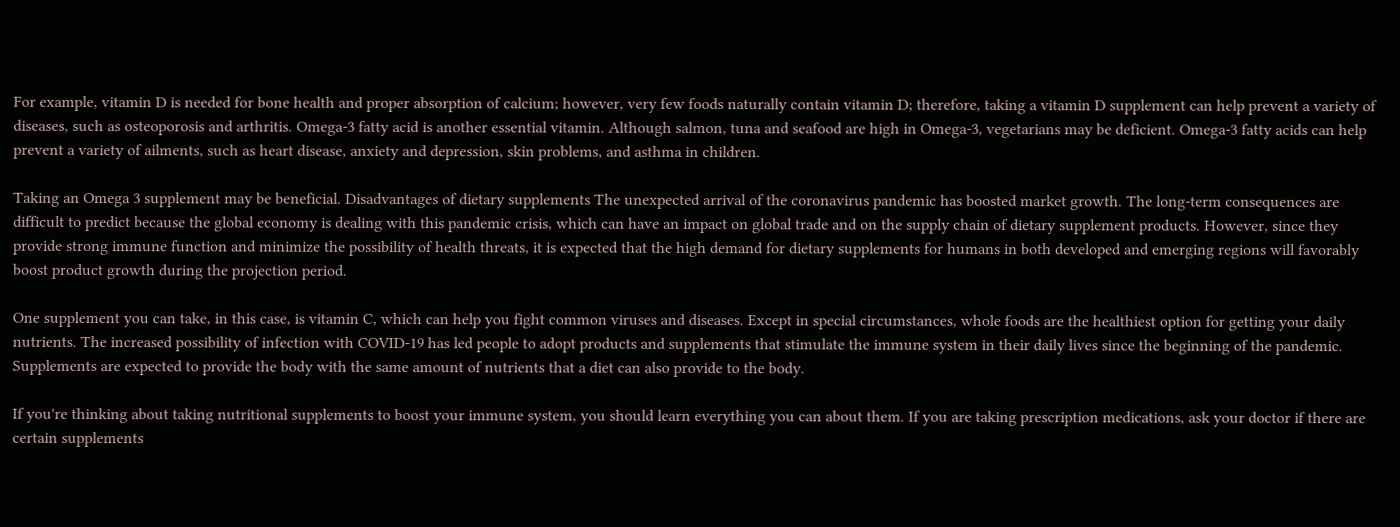For example, vitamin D is needed for bone health and proper absorption of calcium; however, very few foods naturally contain vitamin D; therefore, taking a vitamin D supplement can help prevent a variety of diseases, such as osteoporosis and arthritis. Omega-3 fatty acid is another essential vitamin. Although salmon, tuna and seafood are high in Omega-3, vegetarians may be deficient. Omega-3 fatty acids can help prevent a variety of ailments, such as heart disease, anxiety and depression, skin problems, and asthma in children.

Taking an Omega 3 supplement may be beneficial. Disadvantages of dietary supplements The unexpected arrival of the coronavirus pandemic has boosted market growth. The long-term consequences are difficult to predict because the global economy is dealing with this pandemic crisis, which can have an impact on global trade and on the supply chain of dietary supplement products. However, since they provide strong immune function and minimize the possibility of health threats, it is expected that the high demand for dietary supplements for humans in both developed and emerging regions will favorably boost product growth during the projection period.

One supplement you can take, in this case, is vitamin C, which can help you fight common viruses and diseases. Except in special circumstances, whole foods are the healthiest option for getting your daily nutrients. The increased possibility of infection with COVID-19 has led people to adopt products and supplements that stimulate the immune system in their daily lives since the beginning of the pandemic. Supplements are expected to provide the body with the same amount of nutrients that a diet can also provide to the body.

If you're thinking about taking nutritional supplements to boost your immune system, you should learn everything you can about them. If you are taking prescription medications, ask your doctor if there are certain supplements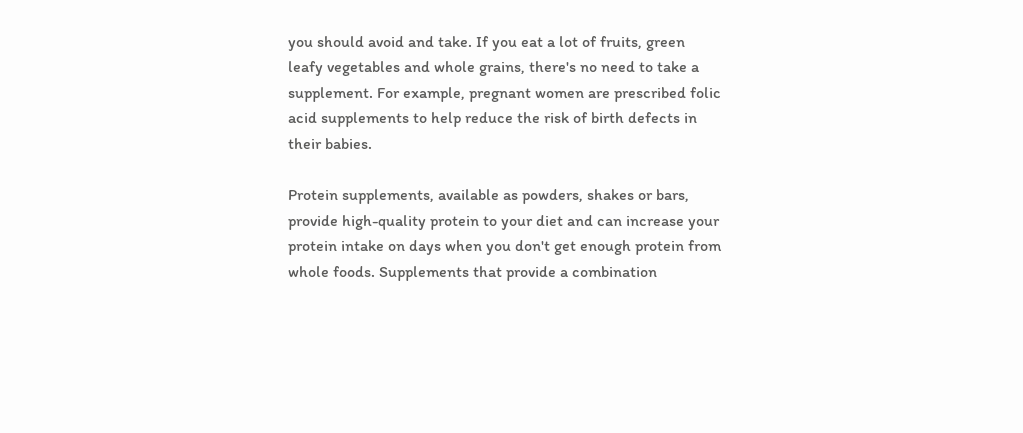you should avoid and take. If you eat a lot of fruits, green leafy vegetables and whole grains, there's no need to take a supplement. For example, pregnant women are prescribed folic acid supplements to help reduce the risk of birth defects in their babies.

Protein supplements, available as powders, shakes or bars, provide high-quality protein to your diet and can increase your protein intake on days when you don't get enough protein from whole foods. Supplements that provide a combination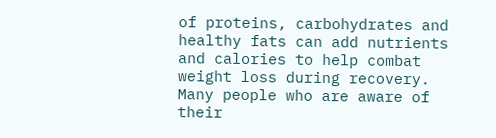of proteins, carbohydrates and healthy fats can add nutrients and calories to help combat weight loss during recovery. Many people who are aware of their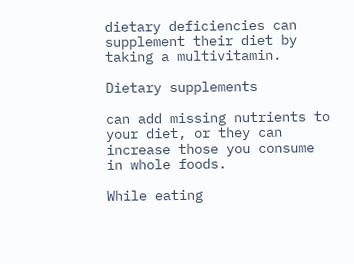dietary deficiencies can supplement their diet by taking a multivitamin.

Dietary supplements

can add missing nutrients to your diet, or they can increase those you consume in whole foods.

While eating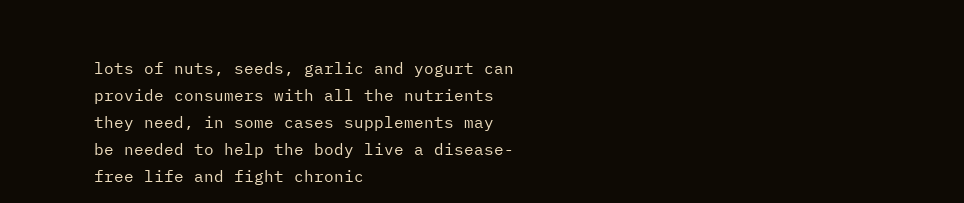lots of nuts, seeds, garlic and yogurt can provide consumers with all the nutrients they need, in some cases supplements may be needed to help the body live a disease-free life and fight chronic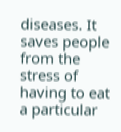diseases. It saves people from the stress of having to eat a particular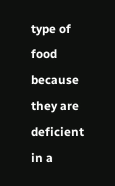type of food because they are deficient in a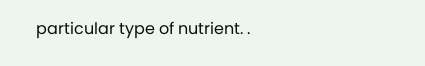particular type of nutrient. .